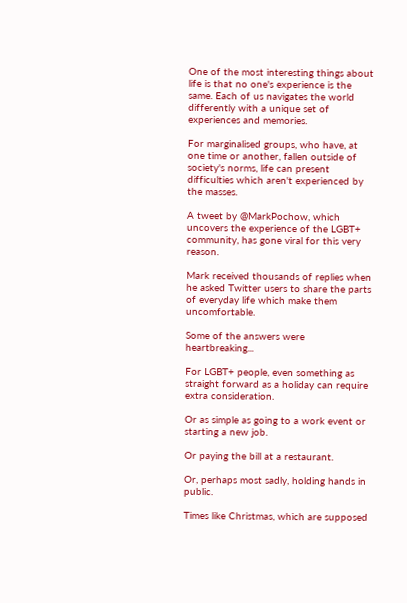One of the most interesting things about life is that no one's experience is the same. Each of us navigates the world differently with a unique set of experiences and memories.

For marginalised groups, who have, at one time or another, fallen outside of society's norms, life can present difficulties which aren't experienced by the masses.

A tweet by @MarkPochow, which uncovers the experience of the LGBT+ community, has gone viral for this very reason.

Mark received thousands of replies when he asked Twitter users to share the parts of everyday life which make them uncomfortable.

Some of the answers were heartbreaking...

For LGBT+ people, even something as straight forward as a holiday can require extra consideration.

Or as simple as going to a work event or starting a new job.

Or paying the bill at a restaurant.

Or, perhaps most sadly, holding hands in public.

Times like Christmas, which are supposed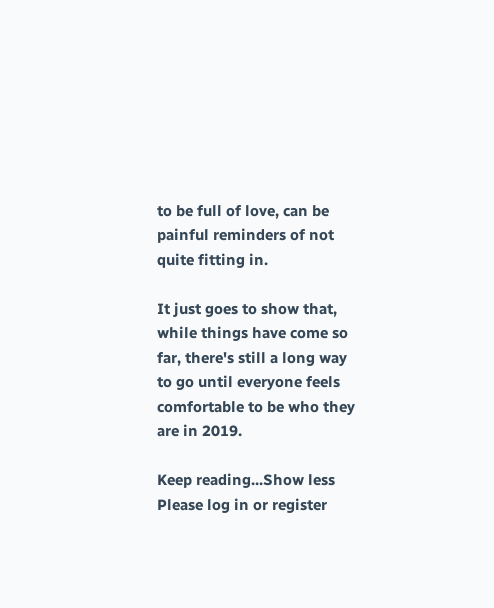to be full of love, can be painful reminders of not quite fitting in.

It just goes to show that, while things have come so far, there's still a long way to go until everyone feels comfortable to be who they are in 2019.

Keep reading...Show less
Please log in or register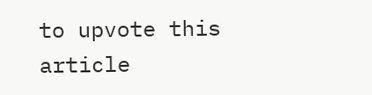to upvote this article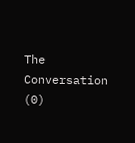The Conversation (0)